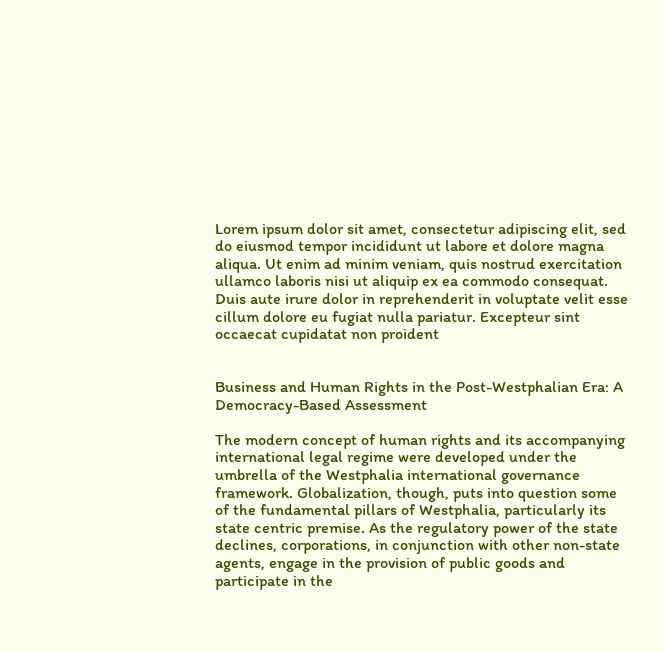Lorem ipsum dolor sit amet, consectetur adipiscing elit, sed do eiusmod tempor incididunt ut labore et dolore magna aliqua. Ut enim ad minim veniam, quis nostrud exercitation ullamco laboris nisi ut aliquip ex ea commodo consequat. Duis aute irure dolor in reprehenderit in voluptate velit esse cillum dolore eu fugiat nulla pariatur. Excepteur sint occaecat cupidatat non proident


Business and Human Rights in the Post-Westphalian Era: A Democracy-Based Assessment

The modern concept of human rights and its accompanying international legal regime were developed under the umbrella of the Westphalia international governance framework. Globalization, though, puts into question some of the fundamental pillars of Westphalia, particularly its state centric premise. As the regulatory power of the state declines, corporations, in conjunction with other non-state agents, engage in the provision of public goods and participate in the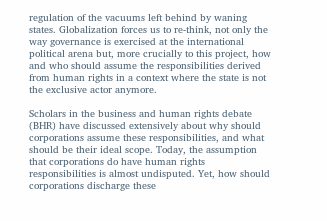regulation of the vacuums left behind by waning states. Globalization forces us to re-think, not only the way governance is exercised at the international political arena but, more crucially to this project, how and who should assume the responsibilities derived from human rights in a context where the state is not the exclusive actor anymore.

Scholars in the business and human rights debate (BHR) have discussed extensively about why should corporations assume these responsibilities, and what should be their ideal scope. Today, the assumption that corporations do have human rights responsibilities is almost undisputed. Yet, how should corporations discharge these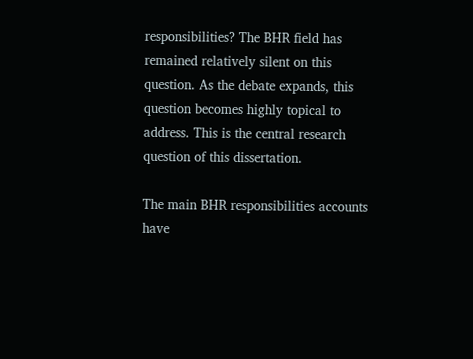responsibilities? The BHR field has remained relatively silent on this question. As the debate expands, this question becomes highly topical to address. This is the central research question of this dissertation.

The main BHR responsibilities accounts have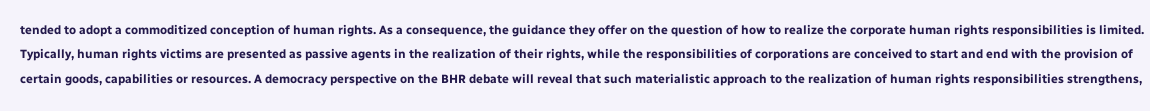tended to adopt a commoditized conception of human rights. As a consequence, the guidance they offer on the question of how to realize the corporate human rights responsibilities is limited. Typically, human rights victims are presented as passive agents in the realization of their rights, while the responsibilities of corporations are conceived to start and end with the provision of certain goods, capabilities or resources. A democracy perspective on the BHR debate will reveal that such materialistic approach to the realization of human rights responsibilities strengthens,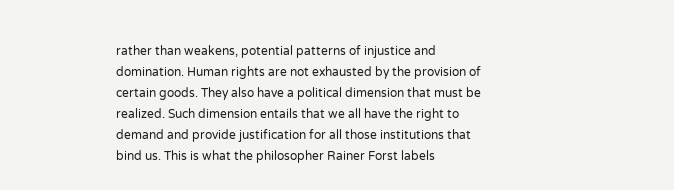rather than weakens, potential patterns of injustice and domination. Human rights are not exhausted by the provision of certain goods. They also have a political dimension that must be realized. Such dimension entails that we all have the right to demand and provide justification for all those institutions that bind us. This is what the philosopher Rainer Forst labels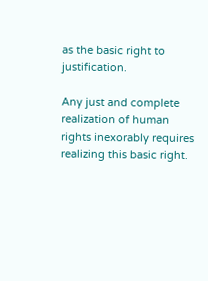as the basic right to justification.

Any just and complete realization of human rights inexorably requires realizing this basic right.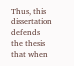Thus, this dissertation defends the thesis that when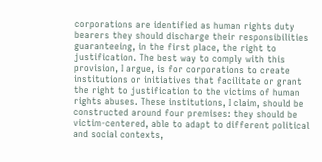corporations are identified as human rights duty bearers they should discharge their responsibilities guaranteeing, in the first place, the right to justification. The best way to comply with this provision, I argue, is for corporations to create institutions or initiatives that facilitate or grant the right to justification to the victims of human rights abuses. These institutions, I claim, should be constructed around four premises: they should be victim-centered, able to adapt to different political and social contexts,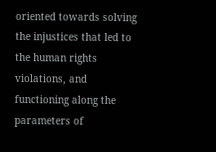oriented towards solving the injustices that led to the human rights violations, and functioning along the parameters of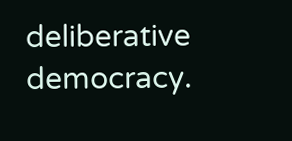deliberative democracy.